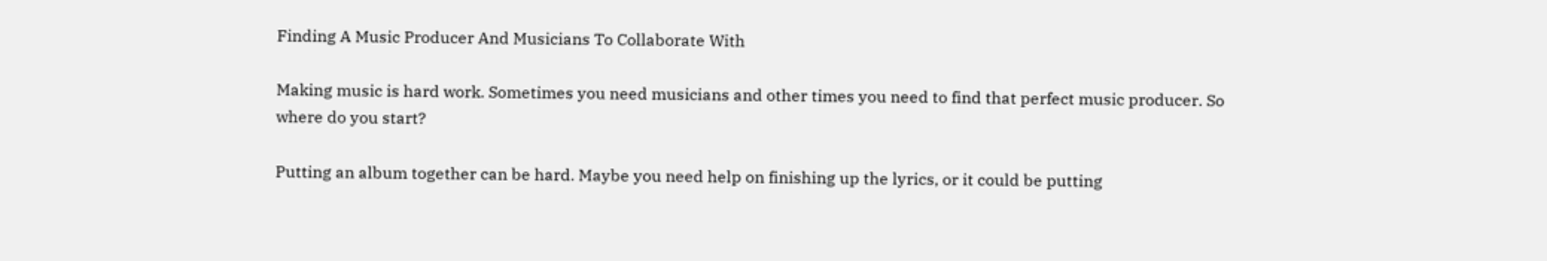Finding A Music Producer And Musicians To Collaborate With

Making music is hard work. Sometimes you need musicians and other times you need to find that perfect music producer. So where do you start?

Putting an album together can be hard. Maybe you need help on finishing up the lyrics, or it could be putting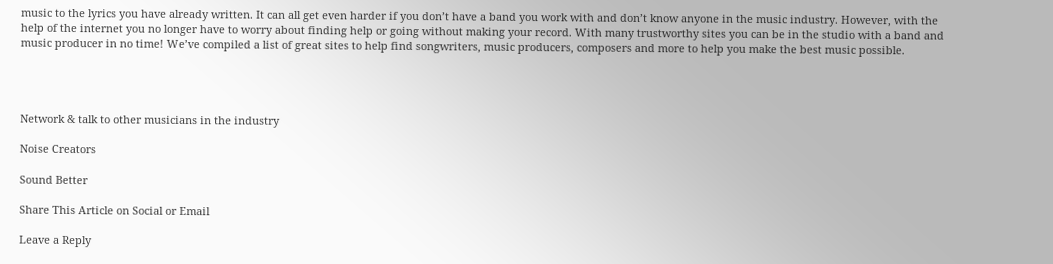music to the lyrics you have already written. It can all get even harder if you don’t have a band you work with and don’t know anyone in the music industry. However, with the help of the internet you no longer have to worry about finding help or going without making your record. With many trustworthy sites you can be in the studio with a band and music producer in no time! We’ve compiled a list of great sites to help find songwriters, music producers, composers and more to help you make the best music possible.




Network & talk to other musicians in the industry

Noise Creators

Sound Better

Share This Article on Social or Email

Leave a Reply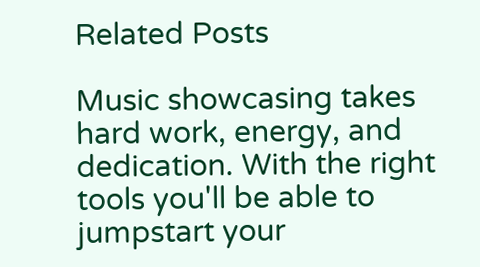Related Posts

Music showcasing takes hard work, energy, and dedication. With the right tools you'll be able to jumpstart your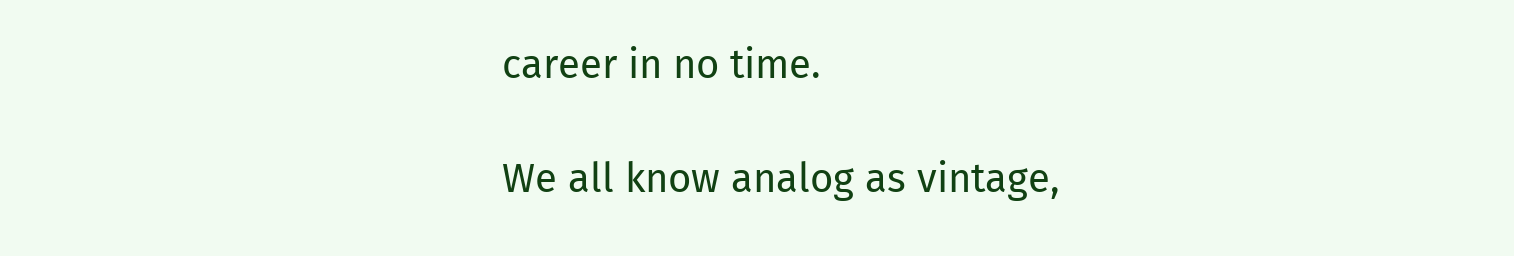career in no time.

We all know analog as vintage,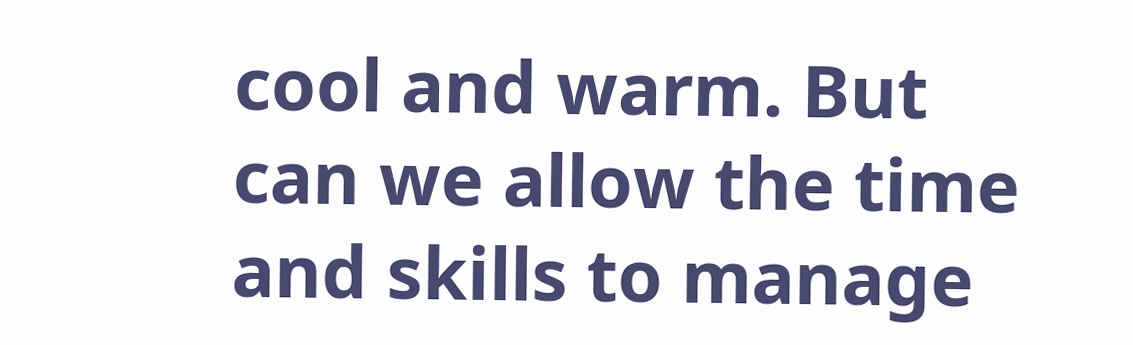cool and warm. But can we allow the time and skills to manage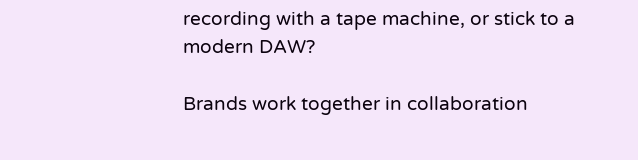recording with a tape machine, or stick to a modern DAW?

Brands work together in collaboration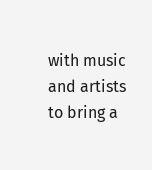with music and artists to bring a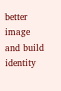better image and build identity